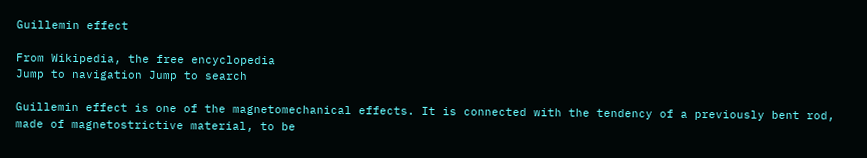Guillemin effect

From Wikipedia, the free encyclopedia
Jump to navigation Jump to search

Guillemin effect is one of the magnetomechanical effects. It is connected with the tendency of a previously bent rod, made of magnetostrictive material, to be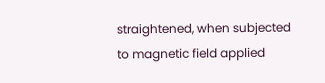straightened, when subjected to magnetic field applied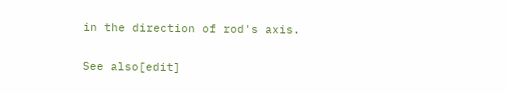in the direction of rod's axis.

See also[edit]